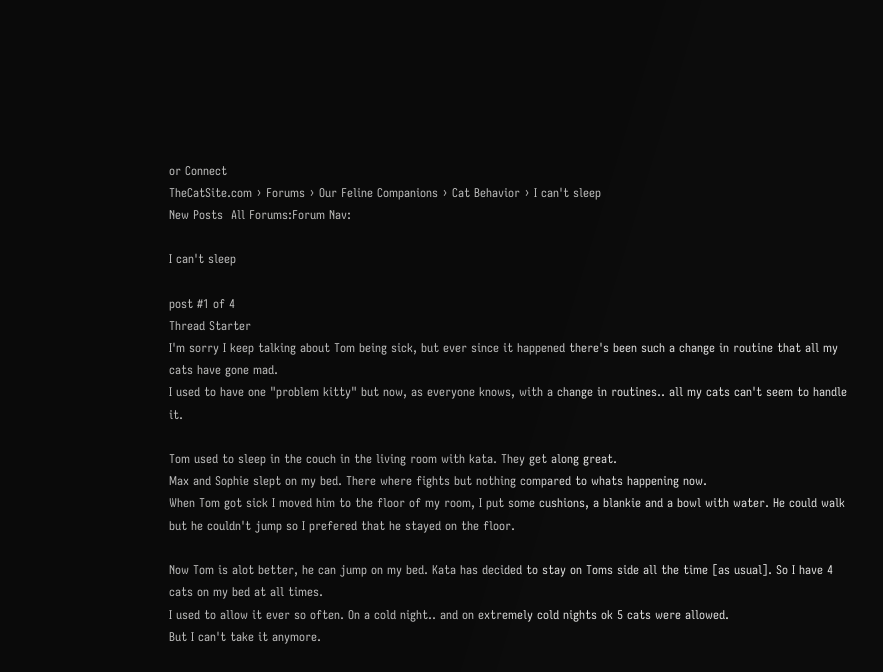or Connect
TheCatSite.com › Forums › Our Feline Companions › Cat Behavior › I can't sleep
New Posts  All Forums:Forum Nav:

I can't sleep

post #1 of 4
Thread Starter
I'm sorry I keep talking about Tom being sick, but ever since it happened there's been such a change in routine that all my cats have gone mad.
I used to have one "problem kitty" but now, as everyone knows, with a change in routines.. all my cats can't seem to handle it.

Tom used to sleep in the couch in the living room with kata. They get along great.
Max and Sophie slept on my bed. There where fights but nothing compared to whats happening now.
When Tom got sick I moved him to the floor of my room, I put some cushions, a blankie and a bowl with water. He could walk but he couldn't jump so I prefered that he stayed on the floor.

Now Tom is alot better, he can jump on my bed. Kata has decided to stay on Toms side all the time [as usual]. So I have 4 cats on my bed at all times.
I used to allow it ever so often. On a cold night.. and on extremely cold nights ok 5 cats were allowed.
But I can't take it anymore.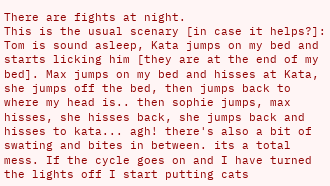There are fights at night.
This is the usual scenary [in case it helps?]:
Tom is sound asleep, Kata jumps on my bed and starts licking him [they are at the end of my bed]. Max jumps on my bed and hisses at Kata, she jumps off the bed, then jumps back to where my head is.. then sophie jumps, max hisses, she hisses back, she jumps back and hisses to kata... agh! there's also a bit of swating and bites in between. its a total mess. If the cycle goes on and I have turned the lights off I start putting cats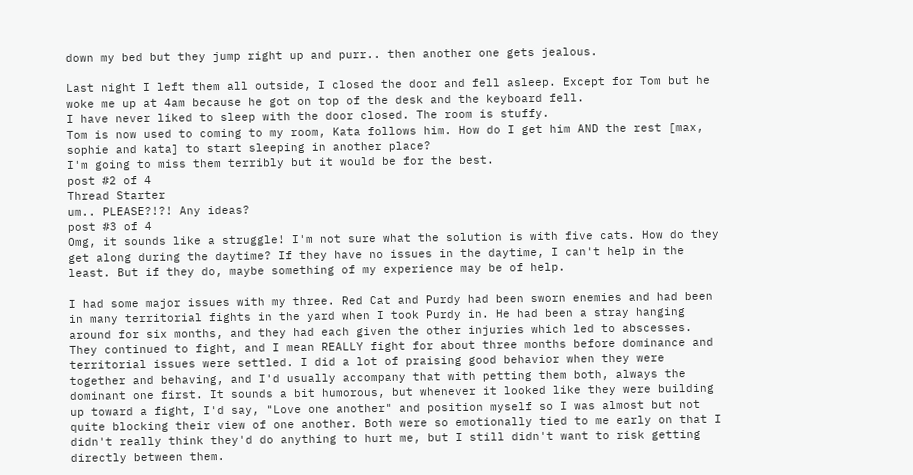down my bed but they jump right up and purr.. then another one gets jealous.

Last night I left them all outside, I closed the door and fell asleep. Except for Tom but he woke me up at 4am because he got on top of the desk and the keyboard fell.
I have never liked to sleep with the door closed. The room is stuffy.
Tom is now used to coming to my room, Kata follows him. How do I get him AND the rest [max, sophie and kata] to start sleeping in another place?
I'm going to miss them terribly but it would be for the best.
post #2 of 4
Thread Starter
um.. PLEASE?!?! Any ideas?
post #3 of 4
Omg, it sounds like a struggle! I'm not sure what the solution is with five cats. How do they get along during the daytime? If they have no issues in the daytime, I can't help in the least. But if they do, maybe something of my experience may be of help.

I had some major issues with my three. Red Cat and Purdy had been sworn enemies and had been in many territorial fights in the yard when I took Purdy in. He had been a stray hanging around for six months, and they had each given the other injuries which led to abscesses. They continued to fight, and I mean REALLY fight for about three months before dominance and territorial issues were settled. I did a lot of praising good behavior when they were together and behaving, and I'd usually accompany that with petting them both, always the dominant one first. It sounds a bit humorous, but whenever it looked like they were building up toward a fight, I'd say, "Love one another" and position myself so I was almost but not quite blocking their view of one another. Both were so emotionally tied to me early on that I didn't really think they'd do anything to hurt me, but I still didn't want to risk getting directly between them.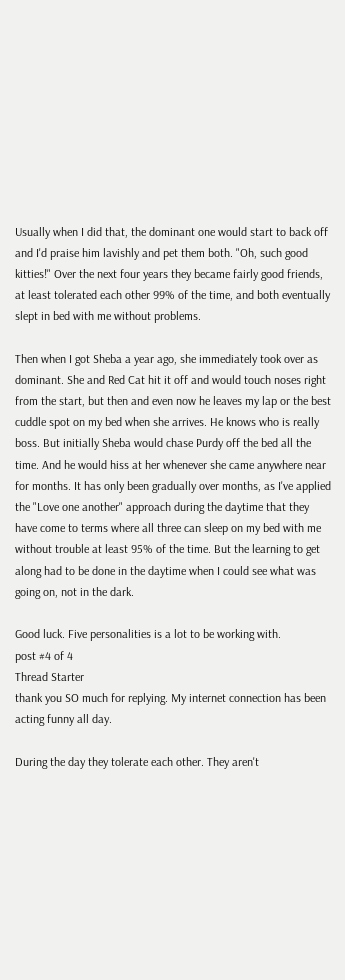Usually when I did that, the dominant one would start to back off and I'd praise him lavishly and pet them both. "Oh, such good kitties!" Over the next four years they became fairly good friends, at least tolerated each other 99% of the time, and both eventually slept in bed with me without problems.

Then when I got Sheba a year ago, she immediately took over as dominant. She and Red Cat hit it off and would touch noses right from the start, but then and even now he leaves my lap or the best cuddle spot on my bed when she arrives. He knows who is really boss. But initially Sheba would chase Purdy off the bed all the time. And he would hiss at her whenever she came anywhere near for months. It has only been gradually over months, as I've applied the "Love one another" approach during the daytime that they have come to terms where all three can sleep on my bed with me without trouble at least 95% of the time. But the learning to get along had to be done in the daytime when I could see what was going on, not in the dark.

Good luck. Five personalities is a lot to be working with.
post #4 of 4
Thread Starter
thank you SO much for replying. My internet connection has been acting funny all day.

During the day they tolerate each other. They aren't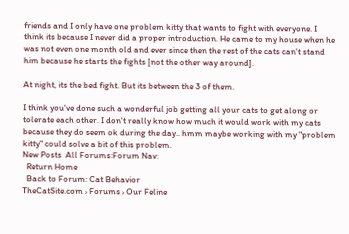friends and I only have one problem kitty that wants to fight with everyone. I think its because I never did a proper introduction. He came to my house when he was not even one month old and ever since then the rest of the cats can't stand him because he starts the fights [not the other way around].

At night, its the bed fight. But its between the 3 of them.

I think you've done such a wonderful job getting all your cats to get along or tolerate each other. I don't really know how much it would work with my cats because they do seem ok during the day.. hmm maybe working with my "problem kitty" could solve a bit of this problem.
New Posts  All Forums:Forum Nav:
  Return Home
  Back to Forum: Cat Behavior
TheCatSite.com › Forums › Our Feline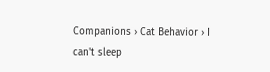Companions › Cat Behavior › I can't sleep